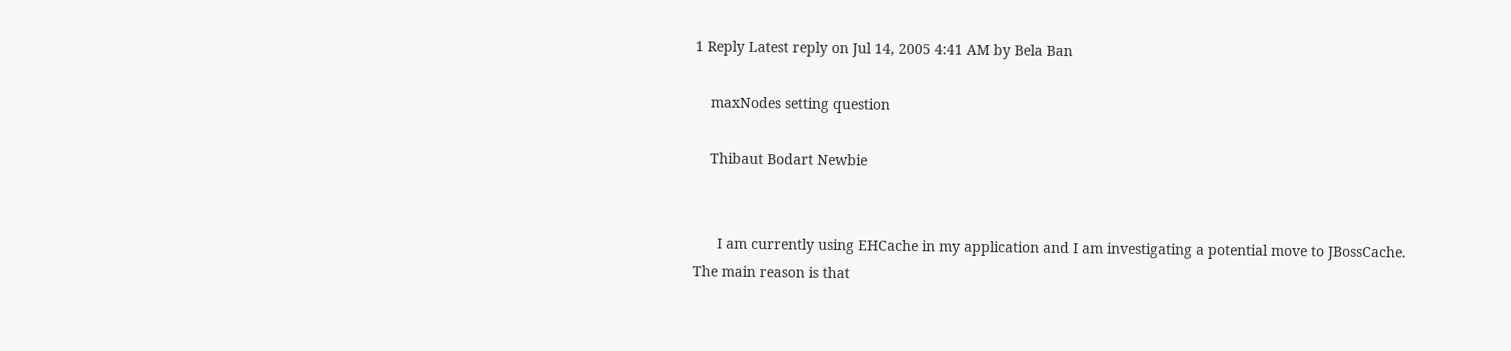1 Reply Latest reply on Jul 14, 2005 4:41 AM by Bela Ban

    maxNodes setting question

    Thibaut Bodart Newbie


      I am currently using EHCache in my application and I am investigating a potential move to JBossCache. The main reason is that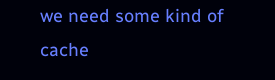we need some kind of cache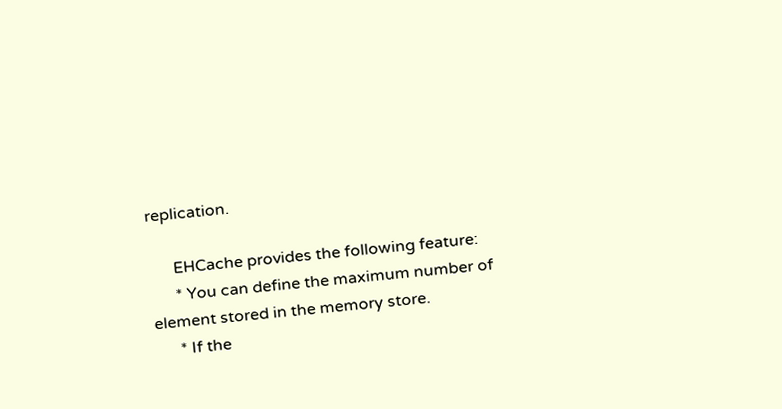replication.

      EHCache provides the following feature:
      * You can define the maximum number of element stored in the memory store.
      * If the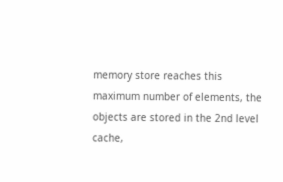memory store reaches this maximum number of elements, the objects are stored in the 2nd level cache,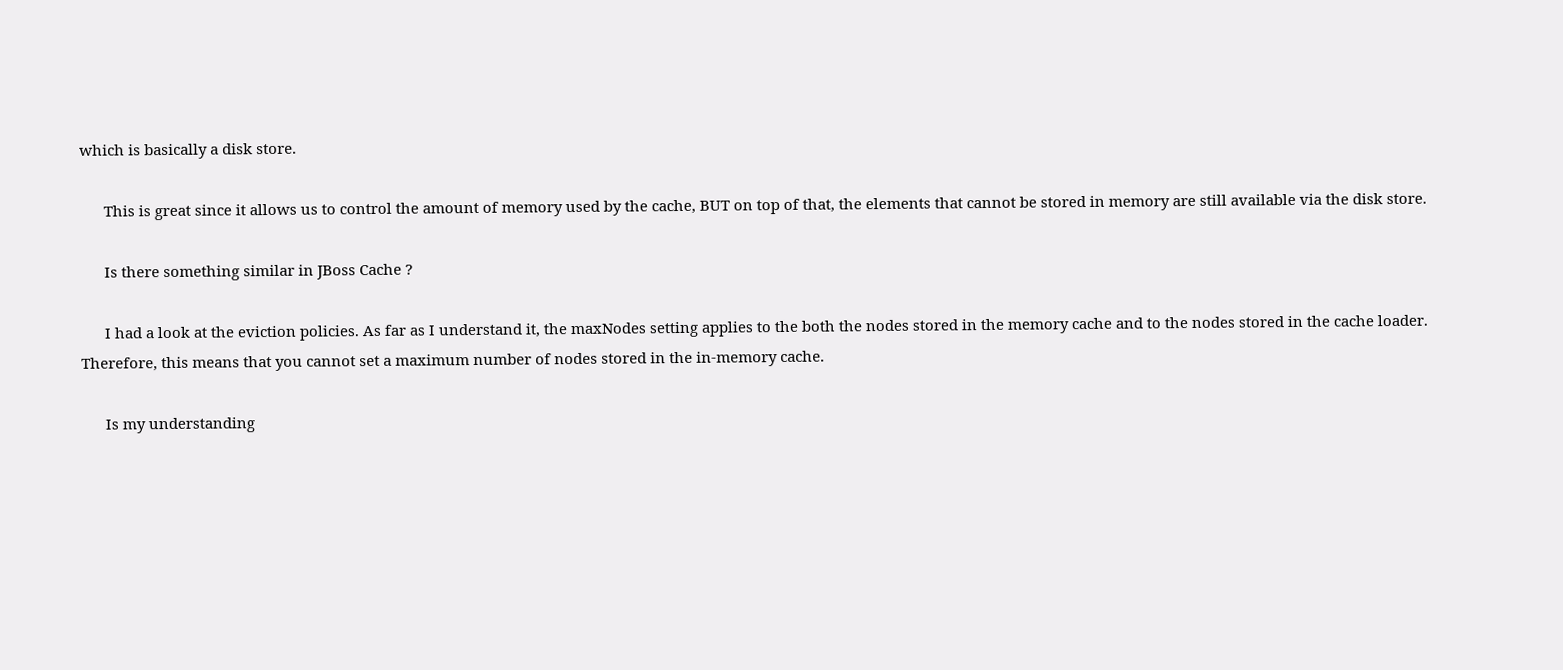which is basically a disk store.

      This is great since it allows us to control the amount of memory used by the cache, BUT on top of that, the elements that cannot be stored in memory are still available via the disk store.

      Is there something similar in JBoss Cache ?

      I had a look at the eviction policies. As far as I understand it, the maxNodes setting applies to the both the nodes stored in the memory cache and to the nodes stored in the cache loader. Therefore, this means that you cannot set a maximum number of nodes stored in the in-memory cache.

      Is my understanding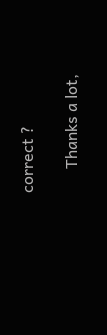correct ?

      Thanks a lot,